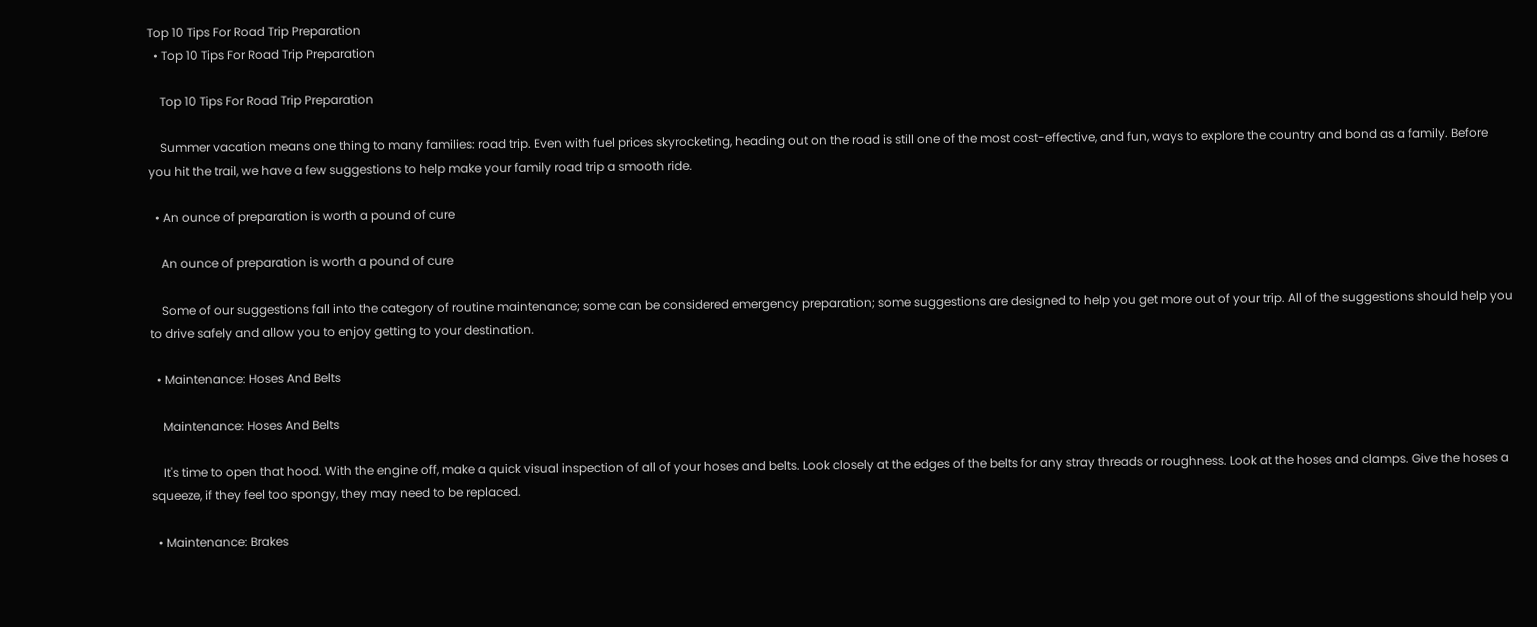Top 10 Tips For Road Trip Preparation
  • Top 10 Tips For Road Trip Preparation

    Top 10 Tips For Road Trip Preparation

    Summer vacation means one thing to many families: road trip. Even with fuel prices skyrocketing, heading out on the road is still one of the most cost-effective, and fun, ways to explore the country and bond as a family. Before you hit the trail, we have a few suggestions to help make your family road trip a smooth ride.

  • An ounce of preparation is worth a pound of cure

    An ounce of preparation is worth a pound of cure

    Some of our suggestions fall into the category of routine maintenance; some can be considered emergency preparation; some suggestions are designed to help you get more out of your trip. All of the suggestions should help you to drive safely and allow you to enjoy getting to your destination.

  • Maintenance: Hoses And Belts

    Maintenance: Hoses And Belts

    It's time to open that hood. With the engine off, make a quick visual inspection of all of your hoses and belts. Look closely at the edges of the belts for any stray threads or roughness. Look at the hoses and clamps. Give the hoses a squeeze, if they feel too spongy, they may need to be replaced.

  • Maintenance: Brakes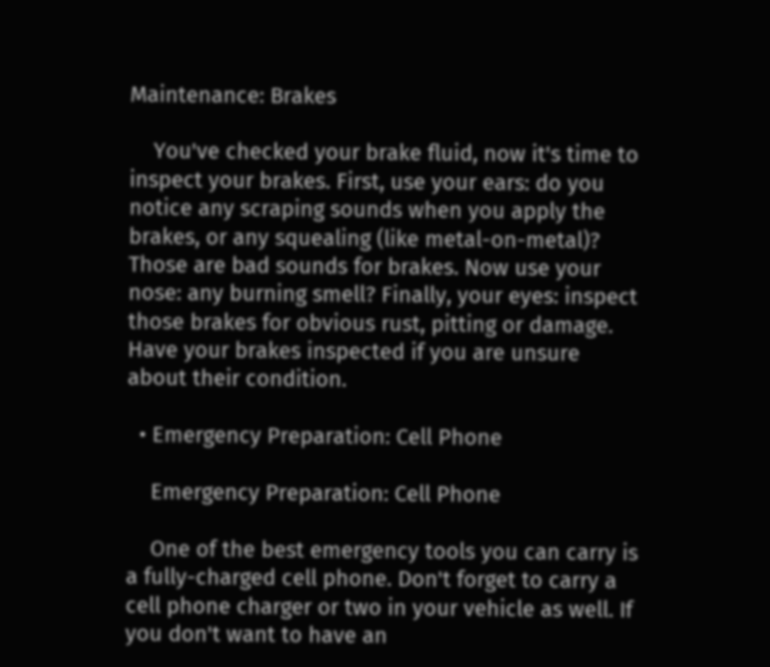Maintenance: Brakes

    You've checked your brake fluid, now it's time to inspect your brakes. First, use your ears: do you notice any scraping sounds when you apply the brakes, or any squealing (like metal-on-metal)? Those are bad sounds for brakes. Now use your nose: any burning smell? Finally, your eyes: inspect those brakes for obvious rust, pitting or damage. Have your brakes inspected if you are unsure about their condition.

  • Emergency Preparation: Cell Phone

    Emergency Preparation: Cell Phone

    One of the best emergency tools you can carry is a fully-charged cell phone. Don't forget to carry a cell phone charger or two in your vehicle as well. If you don't want to have an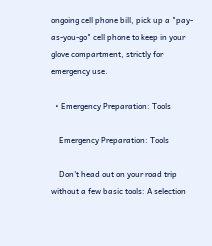ongoing cell phone bill, pick up a "pay-as-you-go" cell phone to keep in your glove compartment, strictly for emergency use.

  • Emergency Preparation: Tools

    Emergency Preparation: Tools

    Don't head out on your road trip without a few basic tools: A selection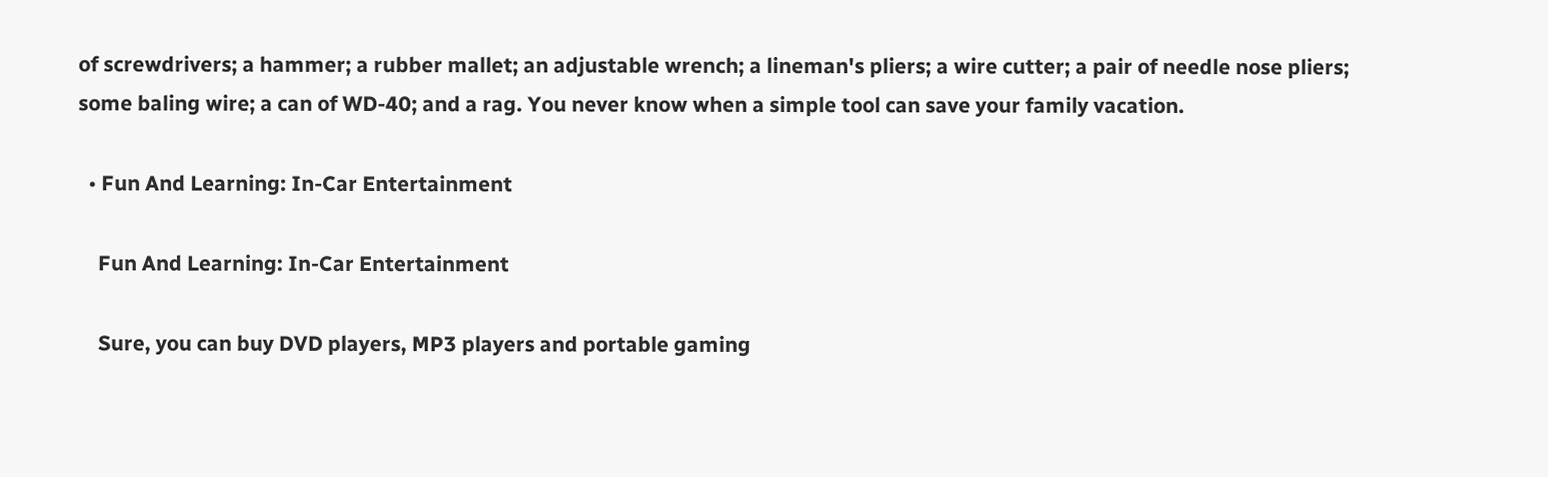of screwdrivers; a hammer; a rubber mallet; an adjustable wrench; a lineman's pliers; a wire cutter; a pair of needle nose pliers; some baling wire; a can of WD-40; and a rag. You never know when a simple tool can save your family vacation.

  • Fun And Learning: In-Car Entertainment

    Fun And Learning: In-Car Entertainment

    Sure, you can buy DVD players, MP3 players and portable gaming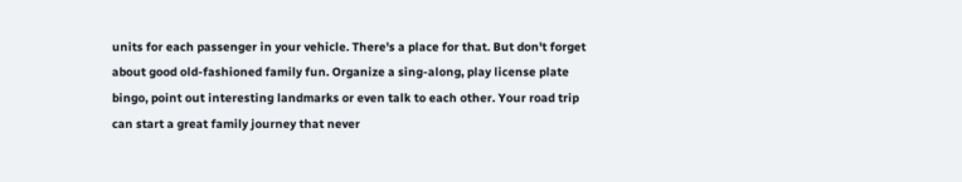units for each passenger in your vehicle. There's a place for that. But don't forget about good old-fashioned family fun. Organize a sing-along, play license plate bingo, point out interesting landmarks or even talk to each other. Your road trip can start a great family journey that never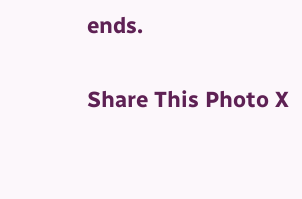ends.

Share This Photo X